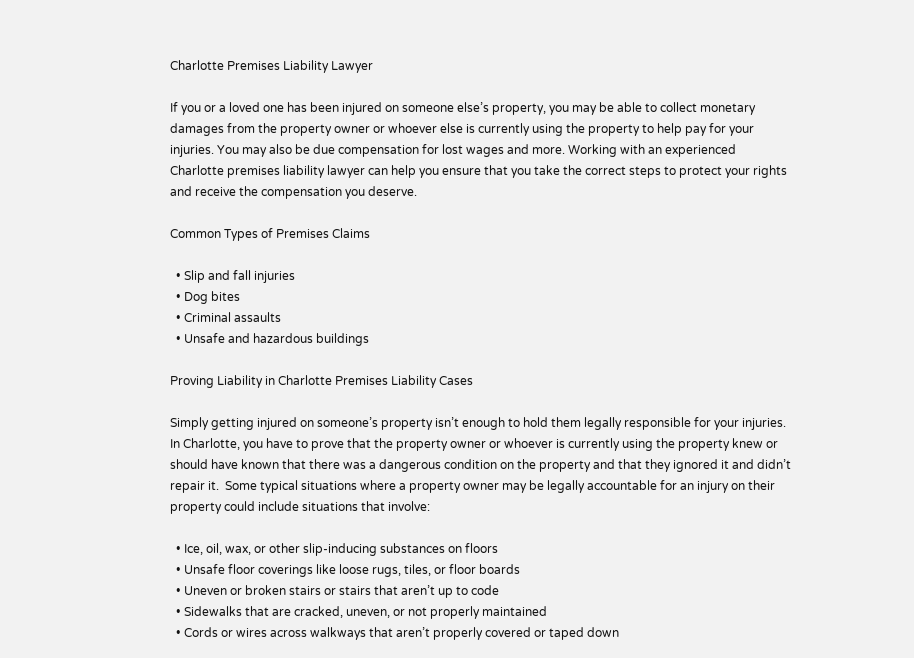Charlotte Premises Liability Lawyer

If you or a loved one has been injured on someone else’s property, you may be able to collect monetary damages from the property owner or whoever else is currently using the property to help pay for your injuries. You may also be due compensation for lost wages and more. Working with an experienced Charlotte premises liability lawyer can help you ensure that you take the correct steps to protect your rights and receive the compensation you deserve.

Common Types of Premises Claims

  • Slip and fall injuries
  • Dog bites
  • Criminal assaults
  • Unsafe and hazardous buildings

Proving Liability in Charlotte Premises Liability Cases

Simply getting injured on someone’s property isn’t enough to hold them legally responsible for your injuries. In Charlotte, you have to prove that the property owner or whoever is currently using the property knew or should have known that there was a dangerous condition on the property and that they ignored it and didn’t repair it.  Some typical situations where a property owner may be legally accountable for an injury on their property could include situations that involve:

  • Ice, oil, wax, or other slip-inducing substances on floors
  • Unsafe floor coverings like loose rugs, tiles, or floor boards
  • Uneven or broken stairs or stairs that aren’t up to code
  • Sidewalks that are cracked, uneven, or not properly maintained
  • Cords or wires across walkways that aren’t properly covered or taped down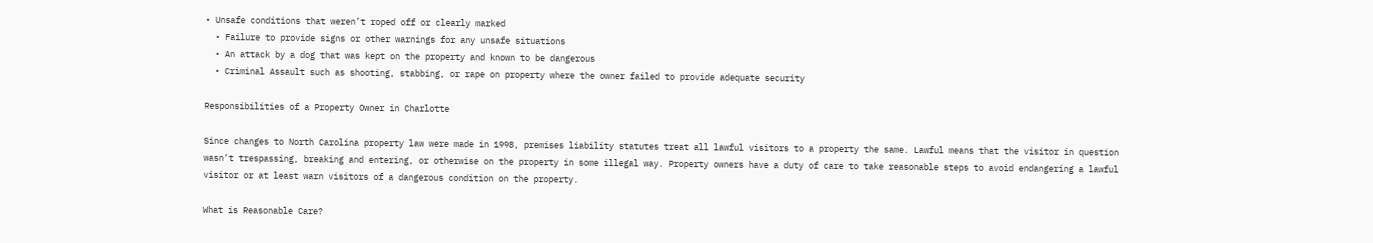• Unsafe conditions that weren’t roped off or clearly marked
  • Failure to provide signs or other warnings for any unsafe situations
  • An attack by a dog that was kept on the property and known to be dangerous
  • Criminal Assault such as shooting, stabbing, or rape on property where the owner failed to provide adequate security

Responsibilities of a Property Owner in Charlotte

Since changes to North Carolina property law were made in 1998, premises liability statutes treat all lawful visitors to a property the same. Lawful means that the visitor in question wasn’t trespassing, breaking and entering, or otherwise on the property in some illegal way. Property owners have a duty of care to take reasonable steps to avoid endangering a lawful visitor or at least warn visitors of a dangerous condition on the property.

What is Reasonable Care?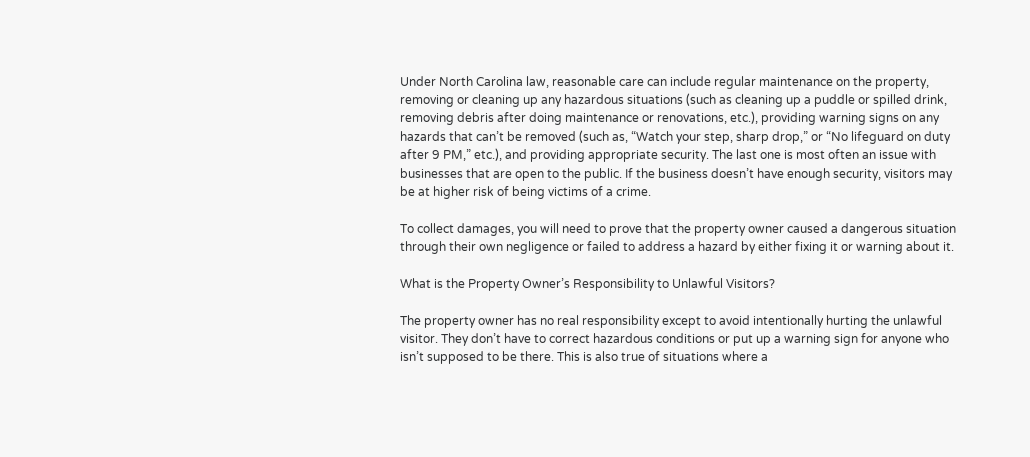Under North Carolina law, reasonable care can include regular maintenance on the property, removing or cleaning up any hazardous situations (such as cleaning up a puddle or spilled drink, removing debris after doing maintenance or renovations, etc.), providing warning signs on any hazards that can’t be removed (such as, “Watch your step, sharp drop,” or “No lifeguard on duty after 9 PM,” etc.), and providing appropriate security. The last one is most often an issue with businesses that are open to the public. If the business doesn’t have enough security, visitors may be at higher risk of being victims of a crime.

To collect damages, you will need to prove that the property owner caused a dangerous situation through their own negligence or failed to address a hazard by either fixing it or warning about it.

What is the Property Owner’s Responsibility to Unlawful Visitors?

The property owner has no real responsibility except to avoid intentionally hurting the unlawful visitor. They don’t have to correct hazardous conditions or put up a warning sign for anyone who isn’t supposed to be there. This is also true of situations where a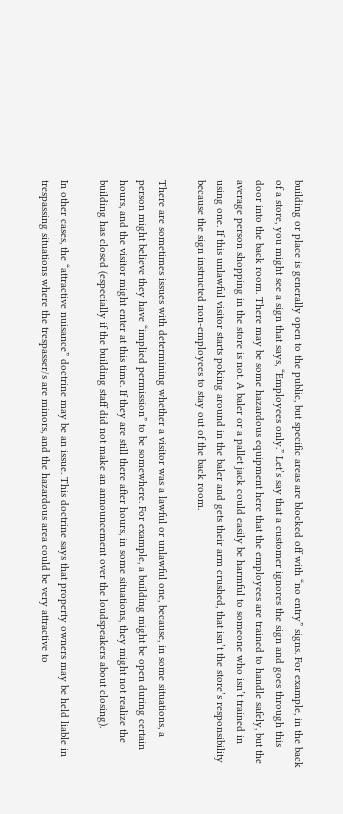building or place is generally open to the public, but specific areas are blocked off with “no entry” signs. For example, in the back of a store, you might see a sign that says, “Employees only.” Let’s say that a customer ignores the sign and goes through this door into the back room. There may be some hazardous equipment here that the employees are trained to handle safely, but the average person shopping in the store is not. A baler or a pallet jack could easily be harmful to someone who isn’t trained in using one. If this unlawful visitor starts poking around in the baler and gets their arm crushed, that isn’t the store’s responsibility because the sign instructed non-employees to stay out of the back room.

There are sometimes issues with determining whether a visitor was a lawful or unlawful one, because, in some situations, a person might believe they have “implied permission” to be somewhere. For example, a building might be open during certain hours, and the visitor might enter at this time. If they are still there after hours, in some situations, they might not realize the building has closed (especially if the building staff did not make an announcement over the loudspeakers about closing).

In other cases, the “attractive nuisance” doctrine may be an issue. This doctrine says that property owners may be held liable in trespassing situations where the trespasser/s are minors, and the hazardous area could be very attractive to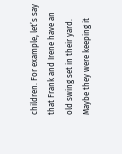children. For example, let’s say that Frank and Irene have an old swing set in their yard. Maybe they were keeping it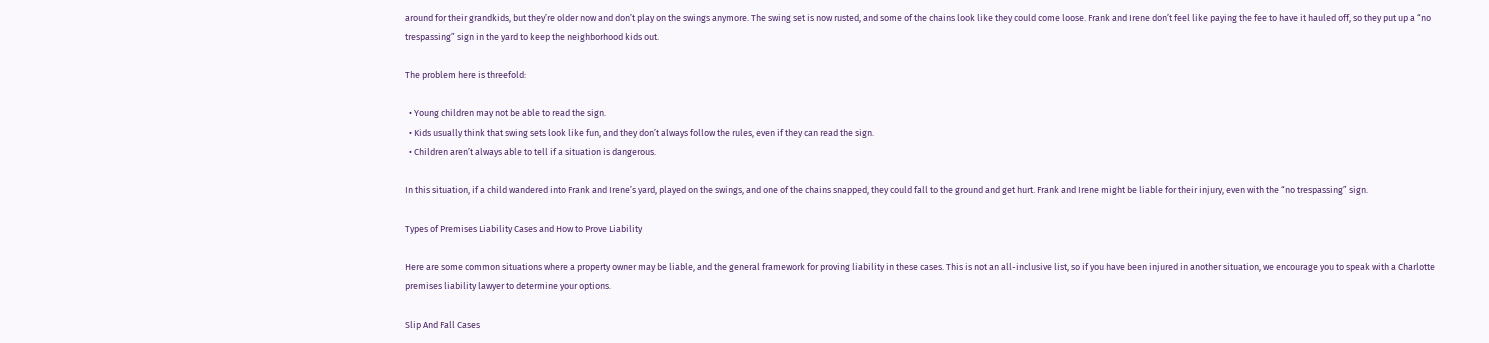around for their grandkids, but they’re older now and don’t play on the swings anymore. The swing set is now rusted, and some of the chains look like they could come loose. Frank and Irene don’t feel like paying the fee to have it hauled off, so they put up a “no trespassing” sign in the yard to keep the neighborhood kids out.

The problem here is threefold:

  • Young children may not be able to read the sign.
  • Kids usually think that swing sets look like fun, and they don’t always follow the rules, even if they can read the sign.
  • Children aren’t always able to tell if a situation is dangerous.

In this situation, if a child wandered into Frank and Irene’s yard, played on the swings, and one of the chains snapped, they could fall to the ground and get hurt. Frank and Irene might be liable for their injury, even with the “no trespassing” sign.

Types of Premises Liability Cases and How to Prove Liability

Here are some common situations where a property owner may be liable, and the general framework for proving liability in these cases. This is not an all-inclusive list, so if you have been injured in another situation, we encourage you to speak with a Charlotte premises liability lawyer to determine your options.

Slip And Fall Cases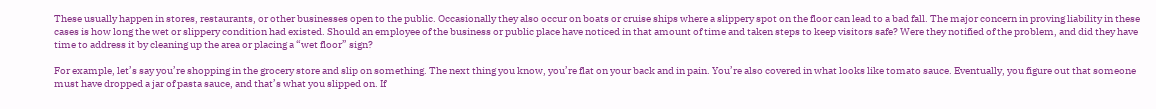These usually happen in stores, restaurants, or other businesses open to the public. Occasionally they also occur on boats or cruise ships where a slippery spot on the floor can lead to a bad fall. The major concern in proving liability in these cases is how long the wet or slippery condition had existed. Should an employee of the business or public place have noticed in that amount of time and taken steps to keep visitors safe? Were they notified of the problem, and did they have time to address it by cleaning up the area or placing a “wet floor” sign?

For example, let’s say you’re shopping in the grocery store and slip on something. The next thing you know, you’re flat on your back and in pain. You’re also covered in what looks like tomato sauce. Eventually, you figure out that someone must have dropped a jar of pasta sauce, and that’s what you slipped on. If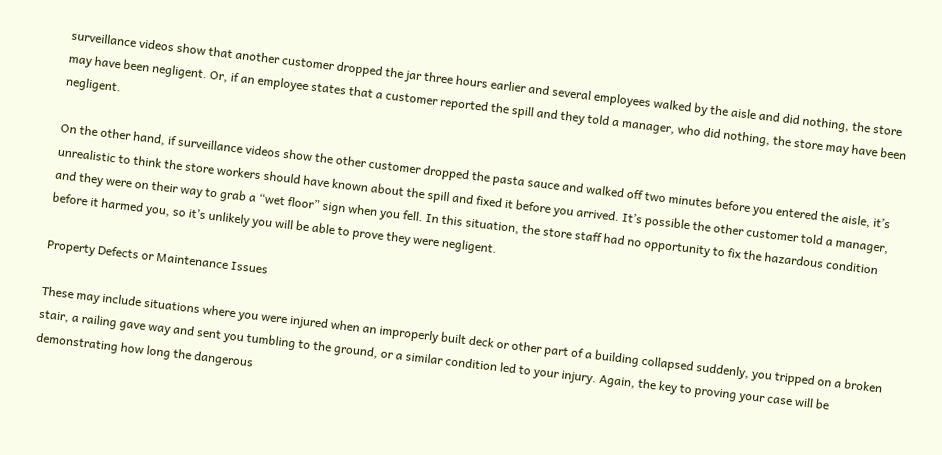surveillance videos show that another customer dropped the jar three hours earlier and several employees walked by the aisle and did nothing, the store may have been negligent. Or, if an employee states that a customer reported the spill and they told a manager, who did nothing, the store may have been negligent.

On the other hand, if surveillance videos show the other customer dropped the pasta sauce and walked off two minutes before you entered the aisle, it’s unrealistic to think the store workers should have known about the spill and fixed it before you arrived. It’s possible the other customer told a manager, and they were on their way to grab a “wet floor” sign when you fell. In this situation, the store staff had no opportunity to fix the hazardous condition before it harmed you, so it’s unlikely you will be able to prove they were negligent.

Property Defects or Maintenance Issues

These may include situations where you were injured when an improperly built deck or other part of a building collapsed suddenly, you tripped on a broken stair, a railing gave way and sent you tumbling to the ground, or a similar condition led to your injury. Again, the key to proving your case will be demonstrating how long the dangerous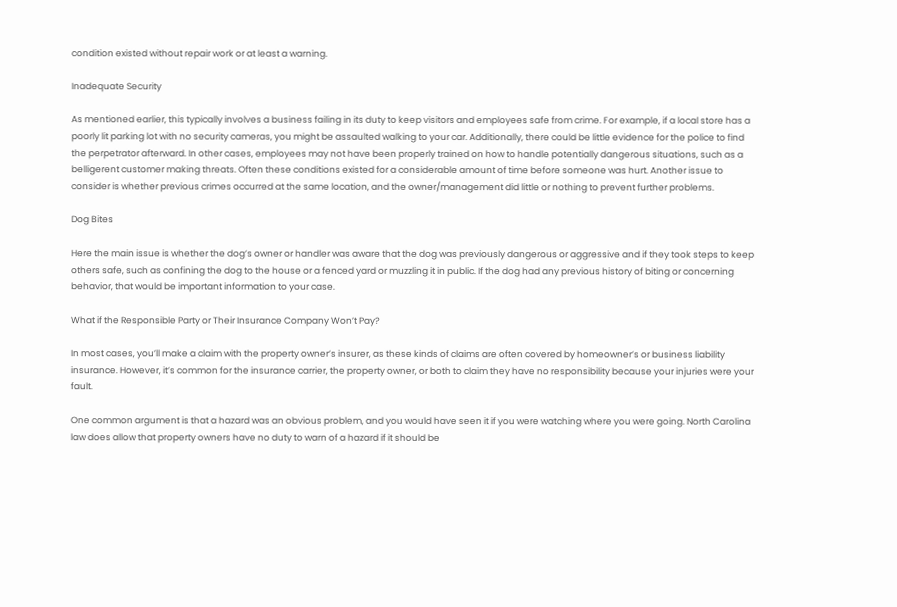condition existed without repair work or at least a warning.

Inadequate Security

As mentioned earlier, this typically involves a business failing in its duty to keep visitors and employees safe from crime. For example, if a local store has a poorly lit parking lot with no security cameras, you might be assaulted walking to your car. Additionally, there could be little evidence for the police to find the perpetrator afterward. In other cases, employees may not have been properly trained on how to handle potentially dangerous situations, such as a belligerent customer making threats. Often these conditions existed for a considerable amount of time before someone was hurt. Another issue to consider is whether previous crimes occurred at the same location, and the owner/management did little or nothing to prevent further problems.

Dog Bites

Here the main issue is whether the dog’s owner or handler was aware that the dog was previously dangerous or aggressive and if they took steps to keep others safe, such as confining the dog to the house or a fenced yard or muzzling it in public. If the dog had any previous history of biting or concerning behavior, that would be important information to your case.

What if the Responsible Party or Their Insurance Company Won’t Pay?

In most cases, you’ll make a claim with the property owner’s insurer, as these kinds of claims are often covered by homeowner’s or business liability insurance. However, it’s common for the insurance carrier, the property owner, or both to claim they have no responsibility because your injuries were your fault.

One common argument is that a hazard was an obvious problem, and you would have seen it if you were watching where you were going. North Carolina law does allow that property owners have no duty to warn of a hazard if it should be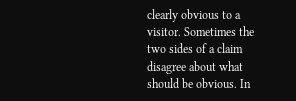clearly obvious to a visitor. Sometimes the two sides of a claim disagree about what should be obvious. In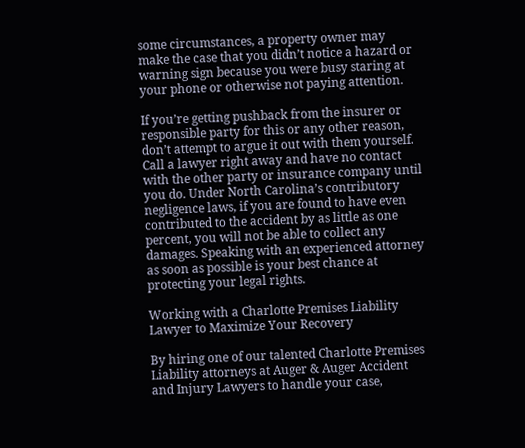some circumstances, a property owner may make the case that you didn’t notice a hazard or warning sign because you were busy staring at your phone or otherwise not paying attention.

If you’re getting pushback from the insurer or responsible party for this or any other reason, don’t attempt to argue it out with them yourself. Call a lawyer right away and have no contact with the other party or insurance company until you do. Under North Carolina’s contributory negligence laws, if you are found to have even contributed to the accident by as little as one percent, you will not be able to collect any damages. Speaking with an experienced attorney as soon as possible is your best chance at protecting your legal rights.

Working with a Charlotte Premises Liability Lawyer to Maximize Your Recovery

By hiring one of our talented Charlotte Premises Liability attorneys at Auger & Auger Accident and Injury Lawyers to handle your case,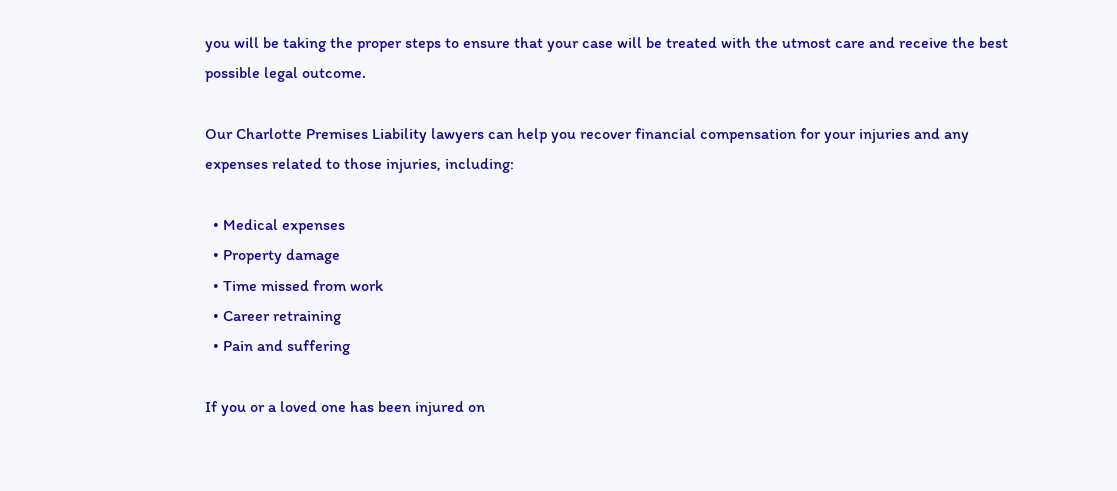you will be taking the proper steps to ensure that your case will be treated with the utmost care and receive the best possible legal outcome.

Our Charlotte Premises Liability lawyers can help you recover financial compensation for your injuries and any expenses related to those injuries, including:

  • Medical expenses
  • Property damage
  • Time missed from work
  • Career retraining
  • Pain and suffering

If you or a loved one has been injured on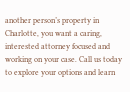another person’s property in Charlotte, you want a caring, interested attorney focused and working on your case. Call us today to explore your options and learn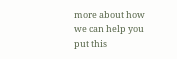more about how we can help you put this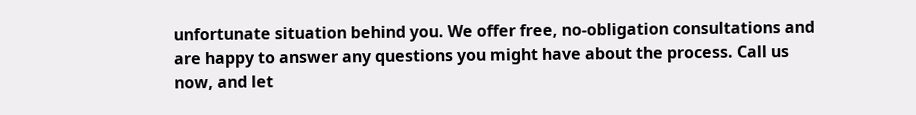unfortunate situation behind you. We offer free, no-obligation consultations and are happy to answer any questions you might have about the process. Call us now, and let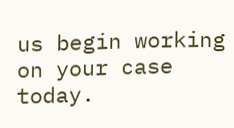us begin working on your case today.